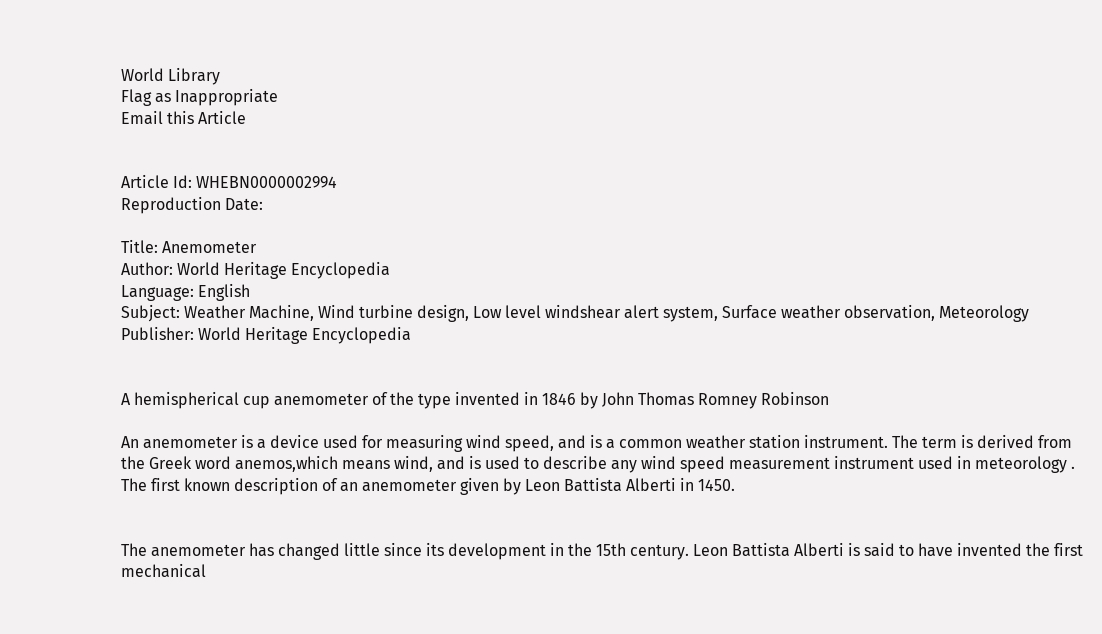World Library
Flag as Inappropriate
Email this Article


Article Id: WHEBN0000002994
Reproduction Date:

Title: Anemometer
Author: World Heritage Encyclopedia
Language: English
Subject: Weather Machine, Wind turbine design, Low level windshear alert system, Surface weather observation, Meteorology
Publisher: World Heritage Encyclopedia


A hemispherical cup anemometer of the type invented in 1846 by John Thomas Romney Robinson

An anemometer is a device used for measuring wind speed, and is a common weather station instrument. The term is derived from the Greek word anemos,which means wind, and is used to describe any wind speed measurement instrument used in meteorology . The first known description of an anemometer given by Leon Battista Alberti in 1450.


The anemometer has changed little since its development in the 15th century. Leon Battista Alberti is said to have invented the first mechanical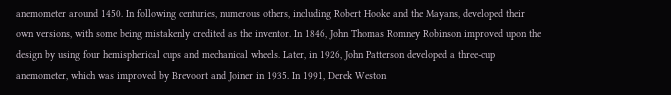anemometer around 1450. In following centuries, numerous others, including Robert Hooke and the Mayans, developed their own versions, with some being mistakenly credited as the inventor. In 1846, John Thomas Romney Robinson improved upon the design by using four hemispherical cups and mechanical wheels. Later, in 1926, John Patterson developed a three-cup anemometer, which was improved by Brevoort and Joiner in 1935. In 1991, Derek Weston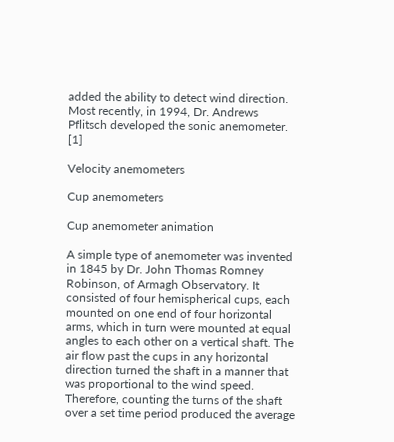added the ability to detect wind direction. Most recently, in 1994, Dr. Andrews Pflitsch developed the sonic anemometer. [1]

Velocity anemometers

Cup anemometers

Cup anemometer animation

A simple type of anemometer was invented in 1845 by Dr. John Thomas Romney Robinson, of Armagh Observatory. It consisted of four hemispherical cups, each mounted on one end of four horizontal arms, which in turn were mounted at equal angles to each other on a vertical shaft. The air flow past the cups in any horizontal direction turned the shaft in a manner that was proportional to the wind speed. Therefore, counting the turns of the shaft over a set time period produced the average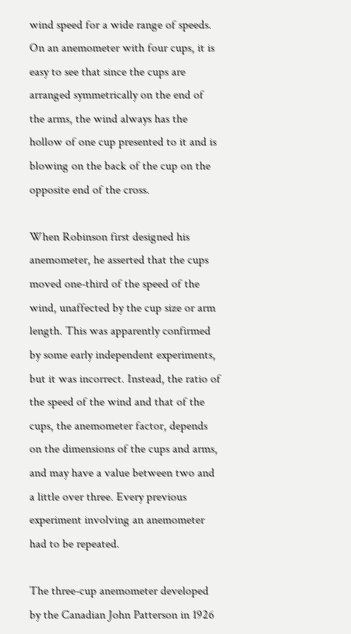wind speed for a wide range of speeds. On an anemometer with four cups, it is easy to see that since the cups are arranged symmetrically on the end of the arms, the wind always has the hollow of one cup presented to it and is blowing on the back of the cup on the opposite end of the cross.

When Robinson first designed his anemometer, he asserted that the cups moved one-third of the speed of the wind, unaffected by the cup size or arm length. This was apparently confirmed by some early independent experiments, but it was incorrect. Instead, the ratio of the speed of the wind and that of the cups, the anemometer factor, depends on the dimensions of the cups and arms, and may have a value between two and a little over three. Every previous experiment involving an anemometer had to be repeated.

The three-cup anemometer developed by the Canadian John Patterson in 1926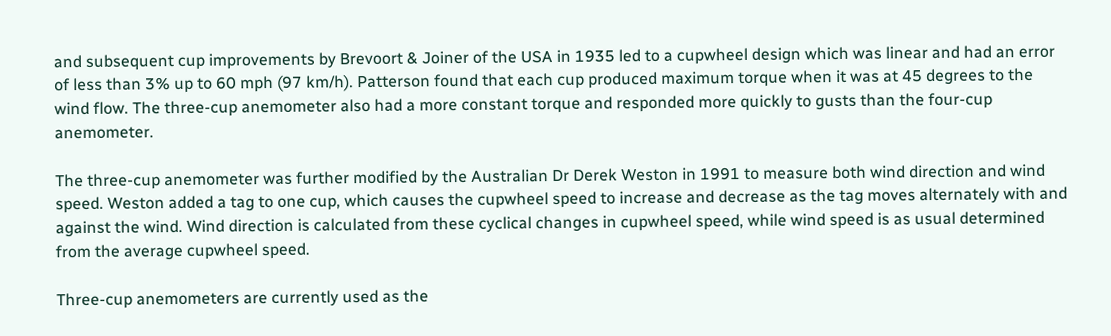and subsequent cup improvements by Brevoort & Joiner of the USA in 1935 led to a cupwheel design which was linear and had an error of less than 3% up to 60 mph (97 km/h). Patterson found that each cup produced maximum torque when it was at 45 degrees to the wind flow. The three-cup anemometer also had a more constant torque and responded more quickly to gusts than the four-cup anemometer.

The three-cup anemometer was further modified by the Australian Dr Derek Weston in 1991 to measure both wind direction and wind speed. Weston added a tag to one cup, which causes the cupwheel speed to increase and decrease as the tag moves alternately with and against the wind. Wind direction is calculated from these cyclical changes in cupwheel speed, while wind speed is as usual determined from the average cupwheel speed.

Three-cup anemometers are currently used as the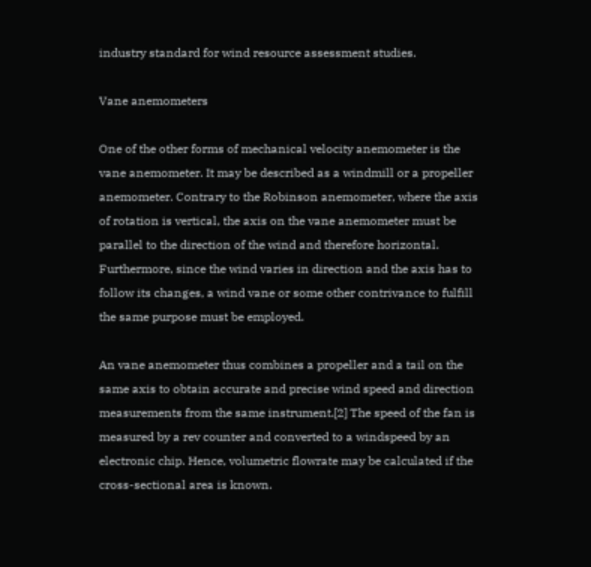industry standard for wind resource assessment studies.

Vane anemometers

One of the other forms of mechanical velocity anemometer is the vane anemometer. It may be described as a windmill or a propeller anemometer. Contrary to the Robinson anemometer, where the axis of rotation is vertical, the axis on the vane anemometer must be parallel to the direction of the wind and therefore horizontal. Furthermore, since the wind varies in direction and the axis has to follow its changes, a wind vane or some other contrivance to fulfill the same purpose must be employed.

An vane anemometer thus combines a propeller and a tail on the same axis to obtain accurate and precise wind speed and direction measurements from the same instrument.[2] The speed of the fan is measured by a rev counter and converted to a windspeed by an electronic chip. Hence, volumetric flowrate may be calculated if the cross-sectional area is known.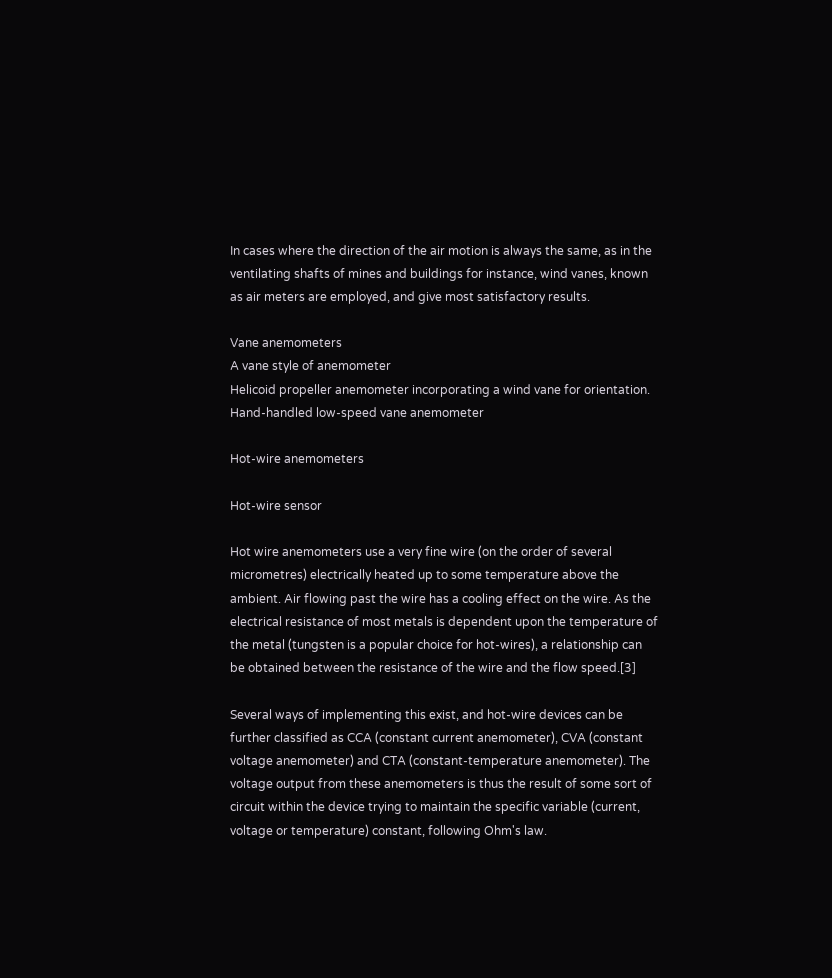In cases where the direction of the air motion is always the same, as in the ventilating shafts of mines and buildings for instance, wind vanes, known as air meters are employed, and give most satisfactory results.

Vane anemometers
A vane style of anemometer
Helicoid propeller anemometer incorporating a wind vane for orientation.
Hand-handled low-speed vane anemometer

Hot-wire anemometers

Hot-wire sensor

Hot wire anemometers use a very fine wire (on the order of several micrometres) electrically heated up to some temperature above the ambient. Air flowing past the wire has a cooling effect on the wire. As the electrical resistance of most metals is dependent upon the temperature of the metal (tungsten is a popular choice for hot-wires), a relationship can be obtained between the resistance of the wire and the flow speed.[3]

Several ways of implementing this exist, and hot-wire devices can be further classified as CCA (constant current anemometer), CVA (constant voltage anemometer) and CTA (constant-temperature anemometer). The voltage output from these anemometers is thus the result of some sort of circuit within the device trying to maintain the specific variable (current, voltage or temperature) constant, following Ohm's law.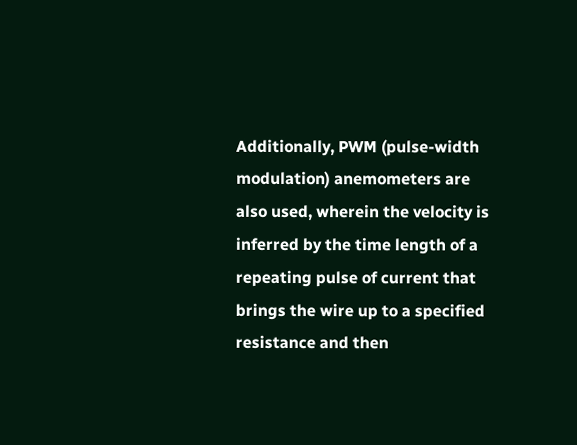Additionally, PWM (pulse-width modulation) anemometers are also used, wherein the velocity is inferred by the time length of a repeating pulse of current that brings the wire up to a specified resistance and then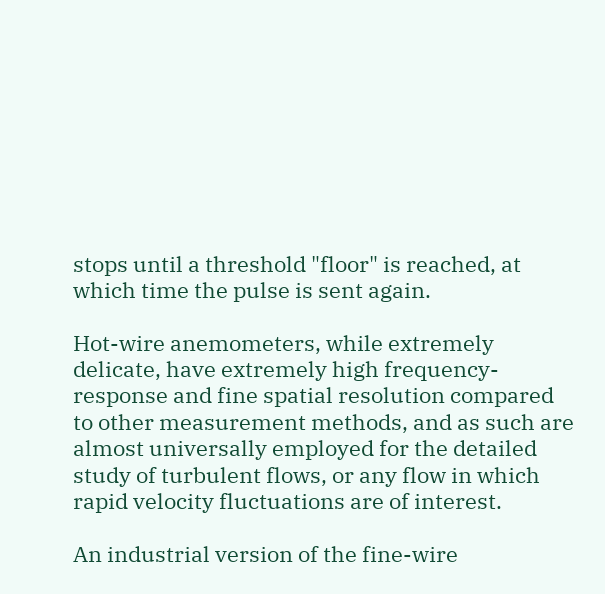stops until a threshold "floor" is reached, at which time the pulse is sent again.

Hot-wire anemometers, while extremely delicate, have extremely high frequency-response and fine spatial resolution compared to other measurement methods, and as such are almost universally employed for the detailed study of turbulent flows, or any flow in which rapid velocity fluctuations are of interest.

An industrial version of the fine-wire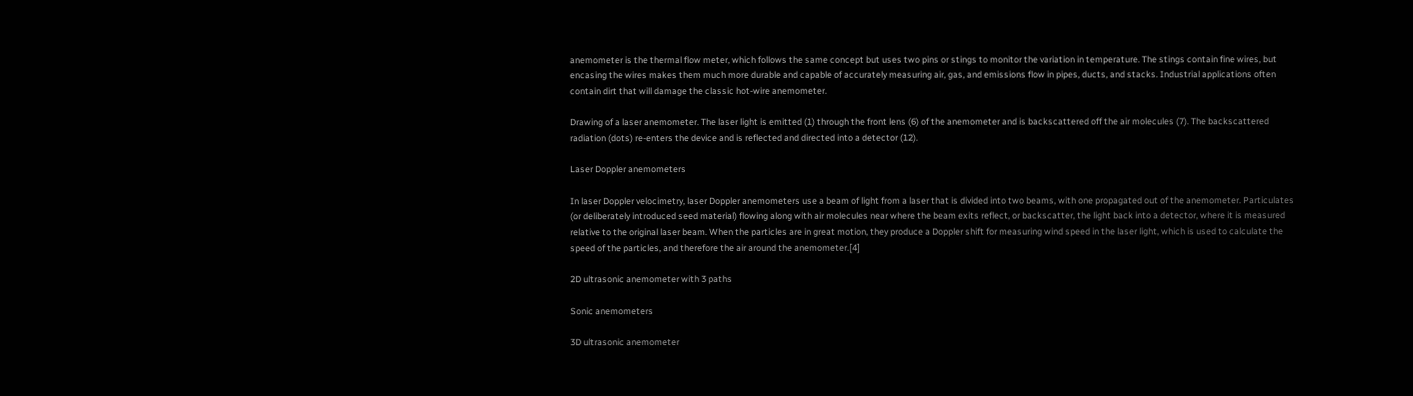anemometer is the thermal flow meter, which follows the same concept but uses two pins or stings to monitor the variation in temperature. The stings contain fine wires, but encasing the wires makes them much more durable and capable of accurately measuring air, gas, and emissions flow in pipes, ducts, and stacks. Industrial applications often contain dirt that will damage the classic hot-wire anemometer.

Drawing of a laser anemometer. The laser light is emitted (1) through the front lens (6) of the anemometer and is backscattered off the air molecules (7). The backscattered radiation (dots) re-enters the device and is reflected and directed into a detector (12).

Laser Doppler anemometers

In laser Doppler velocimetry, laser Doppler anemometers use a beam of light from a laser that is divided into two beams, with one propagated out of the anemometer. Particulates (or deliberately introduced seed material) flowing along with air molecules near where the beam exits reflect, or backscatter, the light back into a detector, where it is measured relative to the original laser beam. When the particles are in great motion, they produce a Doppler shift for measuring wind speed in the laser light, which is used to calculate the speed of the particles, and therefore the air around the anemometer.[4]

2D ultrasonic anemometer with 3 paths

Sonic anemometers

3D ultrasonic anemometer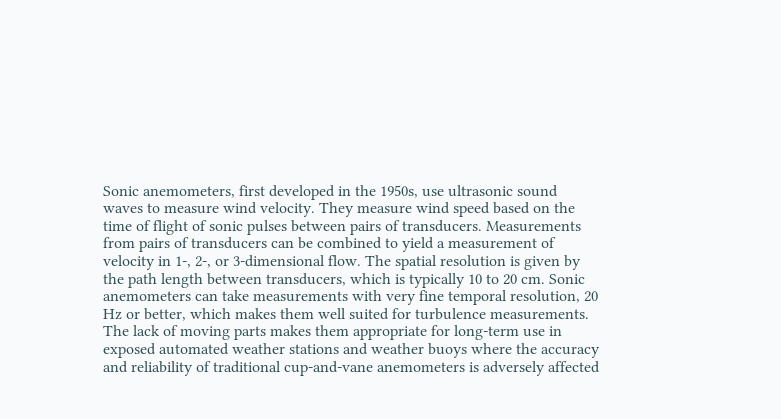Sonic anemometers, first developed in the 1950s, use ultrasonic sound waves to measure wind velocity. They measure wind speed based on the time of flight of sonic pulses between pairs of transducers. Measurements from pairs of transducers can be combined to yield a measurement of velocity in 1-, 2-, or 3-dimensional flow. The spatial resolution is given by the path length between transducers, which is typically 10 to 20 cm. Sonic anemometers can take measurements with very fine temporal resolution, 20 Hz or better, which makes them well suited for turbulence measurements. The lack of moving parts makes them appropriate for long-term use in exposed automated weather stations and weather buoys where the accuracy and reliability of traditional cup-and-vane anemometers is adversely affected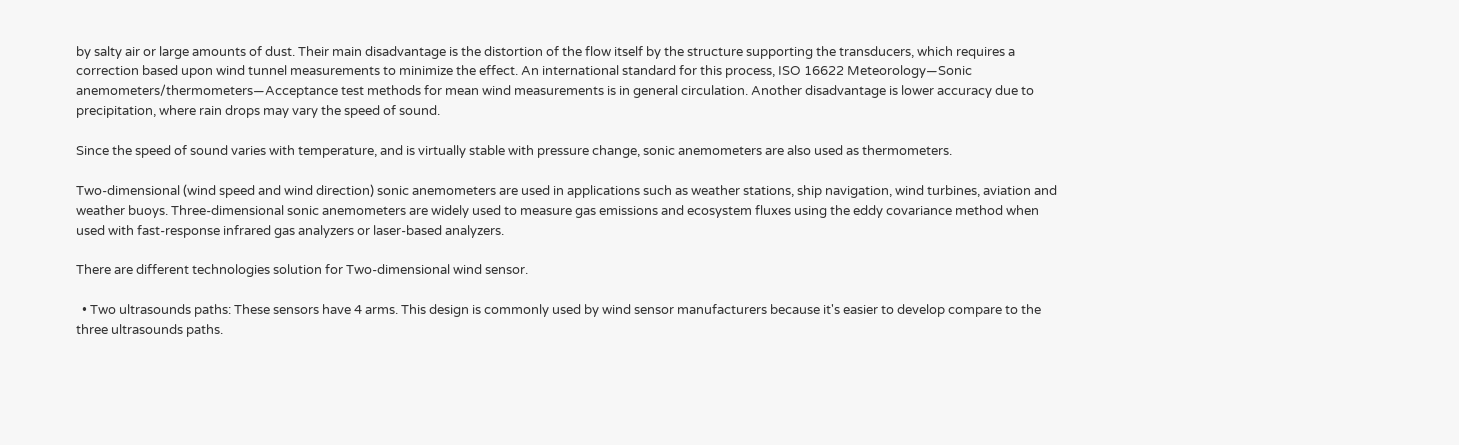by salty air or large amounts of dust. Their main disadvantage is the distortion of the flow itself by the structure supporting the transducers, which requires a correction based upon wind tunnel measurements to minimize the effect. An international standard for this process, ISO 16622 Meteorology—Sonic anemometers/thermometers—Acceptance test methods for mean wind measurements is in general circulation. Another disadvantage is lower accuracy due to precipitation, where rain drops may vary the speed of sound.

Since the speed of sound varies with temperature, and is virtually stable with pressure change, sonic anemometers are also used as thermometers.

Two-dimensional (wind speed and wind direction) sonic anemometers are used in applications such as weather stations, ship navigation, wind turbines, aviation and weather buoys. Three-dimensional sonic anemometers are widely used to measure gas emissions and ecosystem fluxes using the eddy covariance method when used with fast-response infrared gas analyzers or laser-based analyzers.

There are different technologies solution for Two-dimensional wind sensor.

  • Two ultrasounds paths: These sensors have 4 arms. This design is commonly used by wind sensor manufacturers because it's easier to develop compare to the three ultrasounds paths.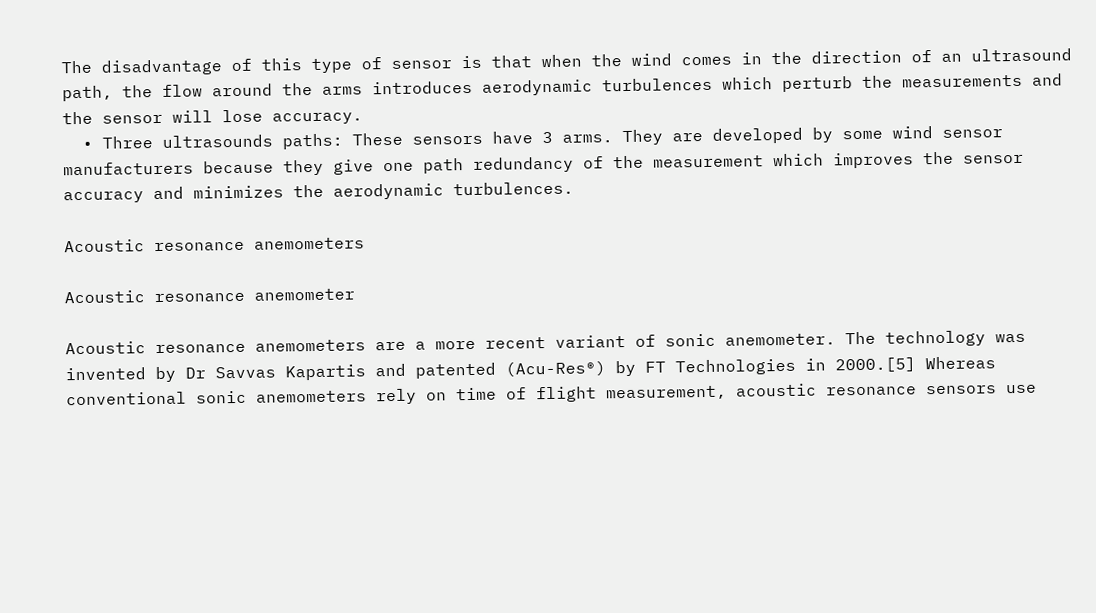The disadvantage of this type of sensor is that when the wind comes in the direction of an ultrasound path, the flow around the arms introduces aerodynamic turbulences which perturb the measurements and the sensor will lose accuracy.
  • Three ultrasounds paths: These sensors have 3 arms. They are developed by some wind sensor manufacturers because they give one path redundancy of the measurement which improves the sensor accuracy and minimizes the aerodynamic turbulences.

Acoustic resonance anemometers

Acoustic resonance anemometer

Acoustic resonance anemometers are a more recent variant of sonic anemometer. The technology was invented by Dr Savvas Kapartis and patented (Acu-Res®) by FT Technologies in 2000.[5] Whereas conventional sonic anemometers rely on time of flight measurement, acoustic resonance sensors use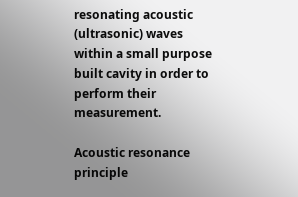resonating acoustic (ultrasonic) waves within a small purpose built cavity in order to perform their measurement.

Acoustic resonance principle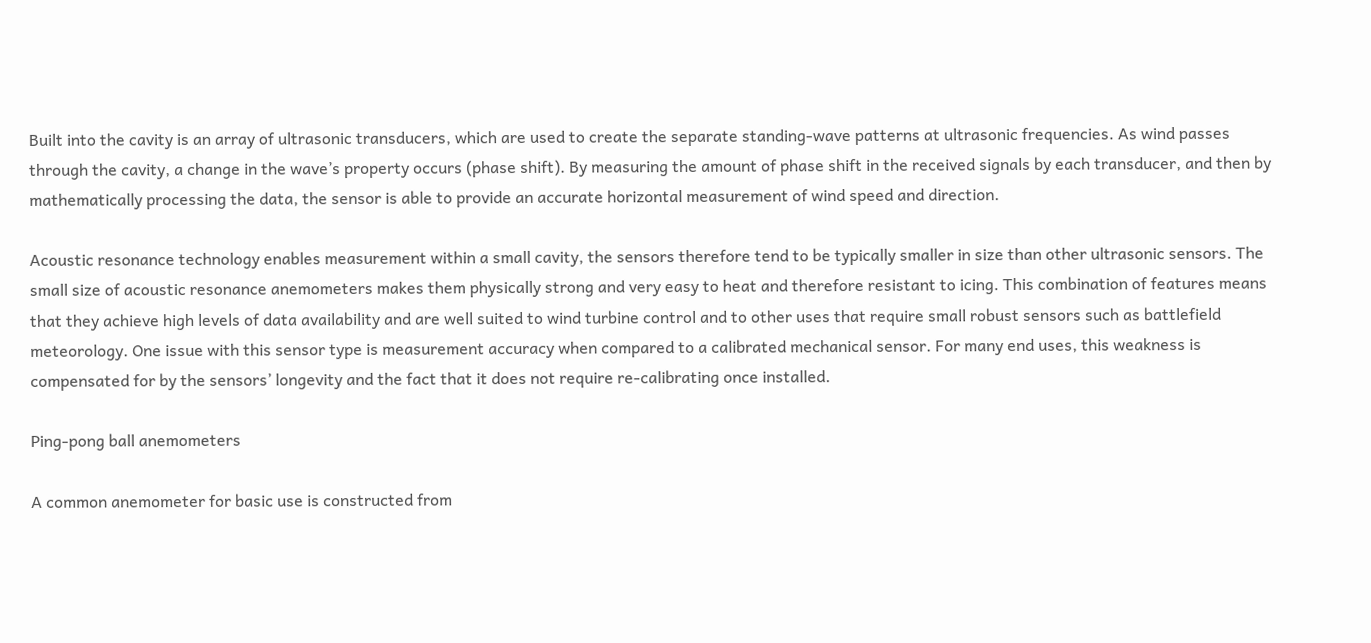Built into the cavity is an array of ultrasonic transducers, which are used to create the separate standing-wave patterns at ultrasonic frequencies. As wind passes through the cavity, a change in the wave’s property occurs (phase shift). By measuring the amount of phase shift in the received signals by each transducer, and then by mathematically processing the data, the sensor is able to provide an accurate horizontal measurement of wind speed and direction.

Acoustic resonance technology enables measurement within a small cavity, the sensors therefore tend to be typically smaller in size than other ultrasonic sensors. The small size of acoustic resonance anemometers makes them physically strong and very easy to heat and therefore resistant to icing. This combination of features means that they achieve high levels of data availability and are well suited to wind turbine control and to other uses that require small robust sensors such as battlefield meteorology. One issue with this sensor type is measurement accuracy when compared to a calibrated mechanical sensor. For many end uses, this weakness is compensated for by the sensors’ longevity and the fact that it does not require re-calibrating once installed.

Ping-pong ball anemometers

A common anemometer for basic use is constructed from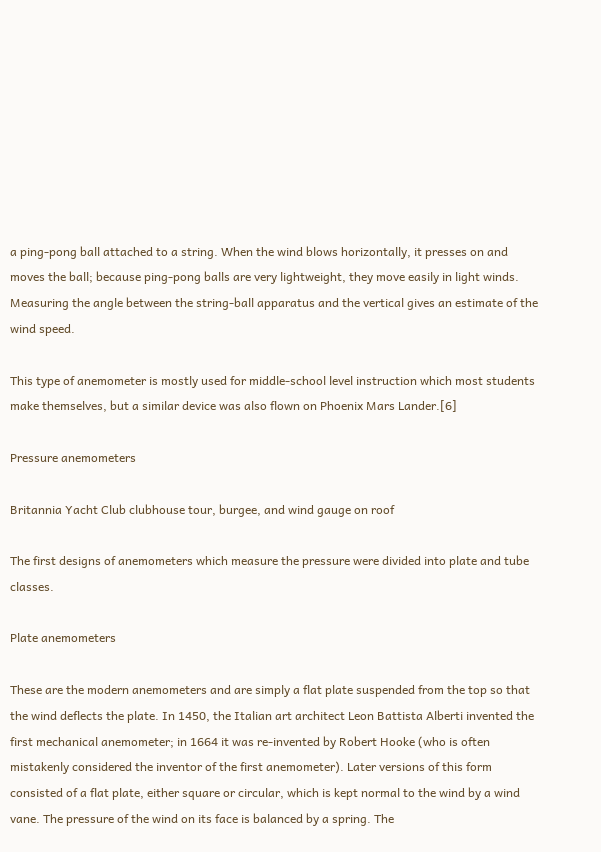a ping-pong ball attached to a string. When the wind blows horizontally, it presses on and moves the ball; because ping-pong balls are very lightweight, they move easily in light winds. Measuring the angle between the string-ball apparatus and the vertical gives an estimate of the wind speed.

This type of anemometer is mostly used for middle-school level instruction which most students make themselves, but a similar device was also flown on Phoenix Mars Lander.[6]

Pressure anemometers

Britannia Yacht Club clubhouse tour, burgee, and wind gauge on roof

The first designs of anemometers which measure the pressure were divided into plate and tube classes.

Plate anemometers

These are the modern anemometers and are simply a flat plate suspended from the top so that the wind deflects the plate. In 1450, the Italian art architect Leon Battista Alberti invented the first mechanical anemometer; in 1664 it was re-invented by Robert Hooke (who is often mistakenly considered the inventor of the first anemometer). Later versions of this form consisted of a flat plate, either square or circular, which is kept normal to the wind by a wind vane. The pressure of the wind on its face is balanced by a spring. The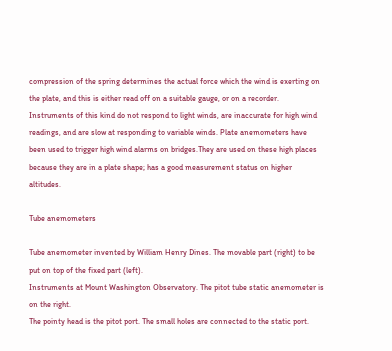compression of the spring determines the actual force which the wind is exerting on the plate, and this is either read off on a suitable gauge, or on a recorder. Instruments of this kind do not respond to light winds, are inaccurate for high wind readings, and are slow at responding to variable winds. Plate anemometers have been used to trigger high wind alarms on bridges.They are used on these high places because they are in a plate shape; has a good measurement status on higher altitudes.

Tube anemometers

Tube anemometer invented by William Henry Dines. The movable part (right) to be put on top of the fixed part (left).
Instruments at Mount Washington Observatory. The pitot tube static anemometer is on the right.
The pointy head is the pitot port. The small holes are connected to the static port.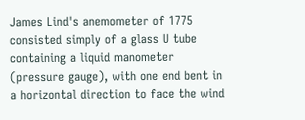James Lind's anemometer of 1775 consisted simply of a glass U tube containing a liquid manometer (pressure gauge), with one end bent in a horizontal direction to face the wind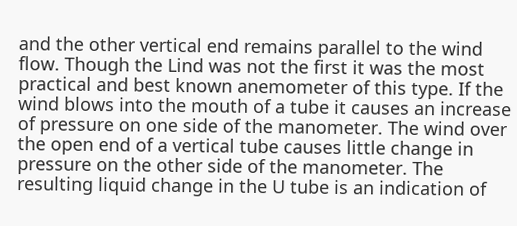and the other vertical end remains parallel to the wind flow. Though the Lind was not the first it was the most practical and best known anemometer of this type. If the wind blows into the mouth of a tube it causes an increase of pressure on one side of the manometer. The wind over the open end of a vertical tube causes little change in pressure on the other side of the manometer. The resulting liquid change in the U tube is an indication of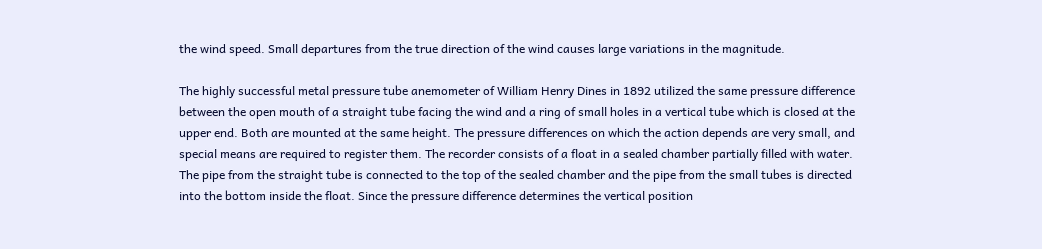the wind speed. Small departures from the true direction of the wind causes large variations in the magnitude.

The highly successful metal pressure tube anemometer of William Henry Dines in 1892 utilized the same pressure difference between the open mouth of a straight tube facing the wind and a ring of small holes in a vertical tube which is closed at the upper end. Both are mounted at the same height. The pressure differences on which the action depends are very small, and special means are required to register them. The recorder consists of a float in a sealed chamber partially filled with water. The pipe from the straight tube is connected to the top of the sealed chamber and the pipe from the small tubes is directed into the bottom inside the float. Since the pressure difference determines the vertical position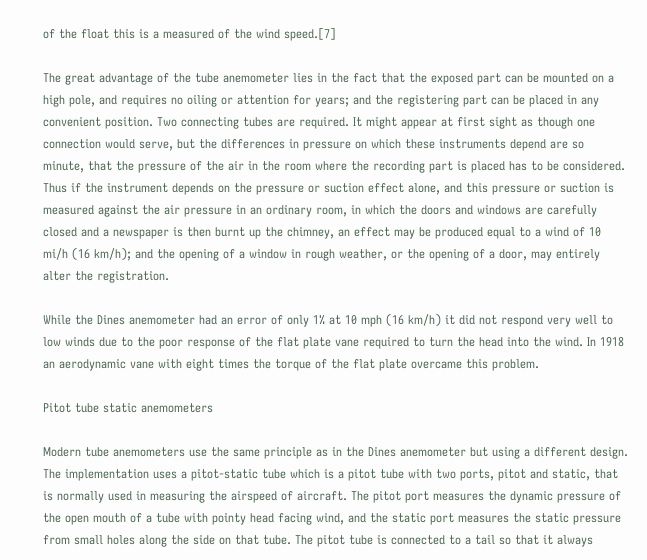of the float this is a measured of the wind speed.[7]

The great advantage of the tube anemometer lies in the fact that the exposed part can be mounted on a high pole, and requires no oiling or attention for years; and the registering part can be placed in any convenient position. Two connecting tubes are required. It might appear at first sight as though one connection would serve, but the differences in pressure on which these instruments depend are so minute, that the pressure of the air in the room where the recording part is placed has to be considered. Thus if the instrument depends on the pressure or suction effect alone, and this pressure or suction is measured against the air pressure in an ordinary room, in which the doors and windows are carefully closed and a newspaper is then burnt up the chimney, an effect may be produced equal to a wind of 10 mi/h (16 km/h); and the opening of a window in rough weather, or the opening of a door, may entirely alter the registration.

While the Dines anemometer had an error of only 1% at 10 mph (16 km/h) it did not respond very well to low winds due to the poor response of the flat plate vane required to turn the head into the wind. In 1918 an aerodynamic vane with eight times the torque of the flat plate overcame this problem.

Pitot tube static anemometers

Modern tube anemometers use the same principle as in the Dines anemometer but using a different design. The implementation uses a pitot-static tube which is a pitot tube with two ports, pitot and static, that is normally used in measuring the airspeed of aircraft. The pitot port measures the dynamic pressure of the open mouth of a tube with pointy head facing wind, and the static port measures the static pressure from small holes along the side on that tube. The pitot tube is connected to a tail so that it always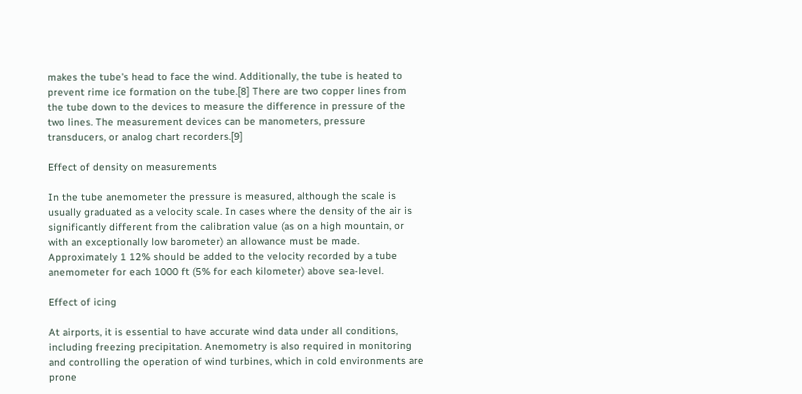makes the tube's head to face the wind. Additionally, the tube is heated to prevent rime ice formation on the tube.[8] There are two copper lines from the tube down to the devices to measure the difference in pressure of the two lines. The measurement devices can be manometers, pressure transducers, or analog chart recorders.[9]

Effect of density on measurements

In the tube anemometer the pressure is measured, although the scale is usually graduated as a velocity scale. In cases where the density of the air is significantly different from the calibration value (as on a high mountain, or with an exceptionally low barometer) an allowance must be made. Approximately 1 12% should be added to the velocity recorded by a tube anemometer for each 1000 ft (5% for each kilometer) above sea-level.

Effect of icing

At airports, it is essential to have accurate wind data under all conditions, including freezing precipitation. Anemometry is also required in monitoring and controlling the operation of wind turbines, which in cold environments are prone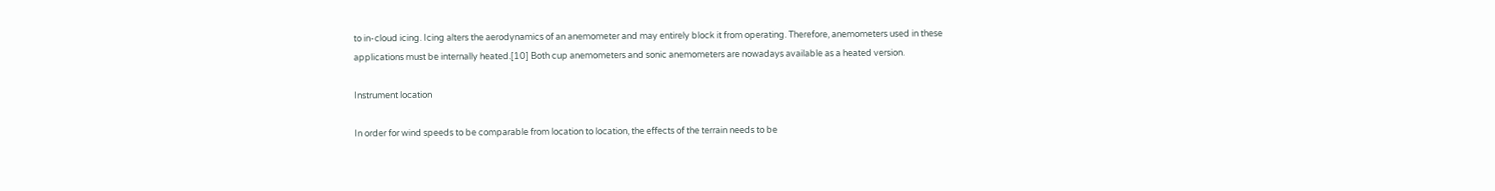to in-cloud icing. Icing alters the aerodynamics of an anemometer and may entirely block it from operating. Therefore, anemometers used in these applications must be internally heated.[10] Both cup anemometers and sonic anemometers are nowadays available as a heated version.

Instrument location

In order for wind speeds to be comparable from location to location, the effects of the terrain needs to be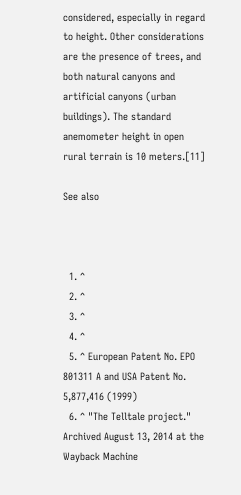considered, especially in regard to height. Other considerations are the presence of trees, and both natural canyons and artificial canyons (urban buildings). The standard anemometer height in open rural terrain is 10 meters.[11]

See also



  1. ^
  2. ^
  3. ^
  4. ^
  5. ^ European Patent No. EPO 801311 A and USA Patent No. 5,877,416 (1999)
  6. ^ "The Telltale project." Archived August 13, 2014 at the Wayback Machine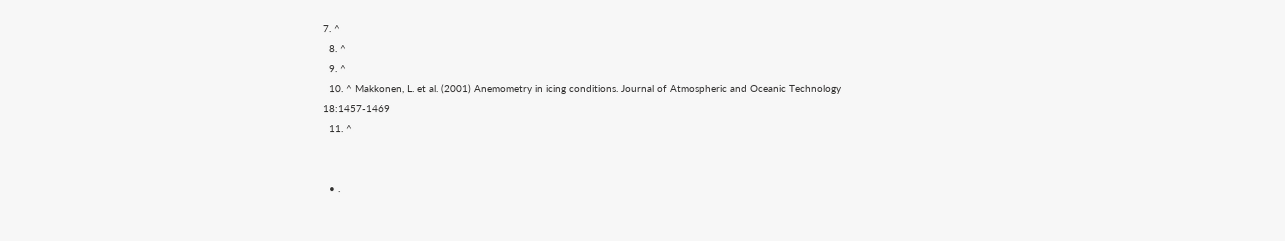7. ^
  8. ^
  9. ^
  10. ^ Makkonen, L. et al. (2001) Anemometry in icing conditions. Journal of Atmospheric and Oceanic Technology 18:1457-1469
  11. ^


  • .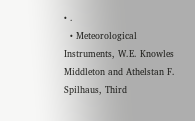• .
  • Meteorological Instruments, W.E. Knowles Middleton and Athelstan F. Spilhaus, Third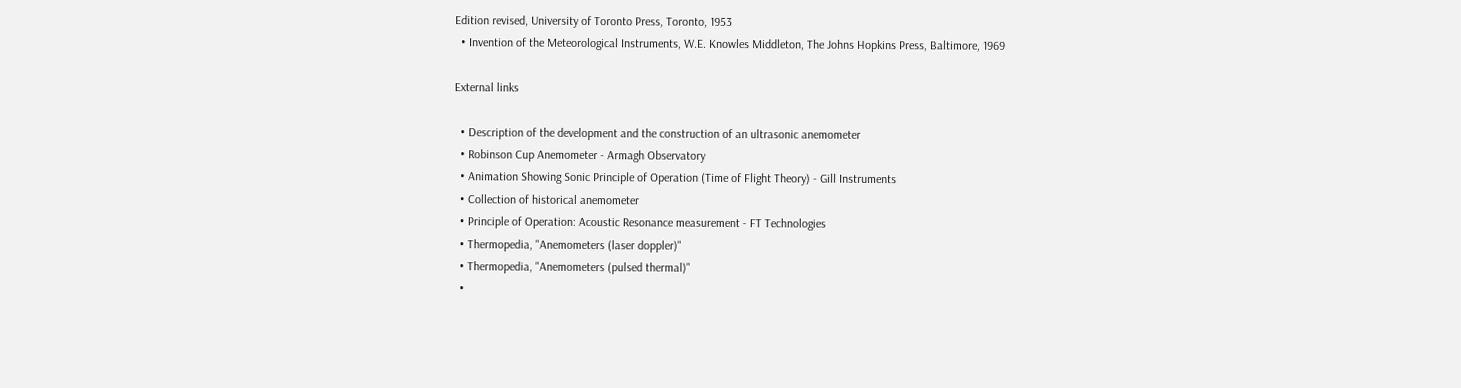Edition revised, University of Toronto Press, Toronto, 1953
  • Invention of the Meteorological Instruments, W.E. Knowles Middleton, The Johns Hopkins Press, Baltimore, 1969

External links

  • Description of the development and the construction of an ultrasonic anemometer
  • Robinson Cup Anemometer - Armagh Observatory
  • Animation Showing Sonic Principle of Operation (Time of Flight Theory) - Gill Instruments
  • Collection of historical anemometer
  • Principle of Operation: Acoustic Resonance measurement - FT Technologies
  • Thermopedia, "Anemometers (laser doppler)"
  • Thermopedia, "Anemometers (pulsed thermal)"
  •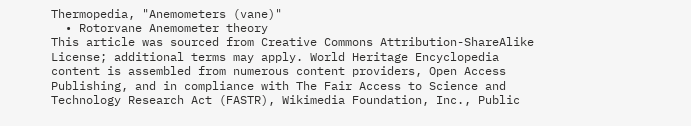Thermopedia, "Anemometers (vane)"
  • Rotorvane Anemometer theory
This article was sourced from Creative Commons Attribution-ShareAlike License; additional terms may apply. World Heritage Encyclopedia content is assembled from numerous content providers, Open Access Publishing, and in compliance with The Fair Access to Science and Technology Research Act (FASTR), Wikimedia Foundation, Inc., Public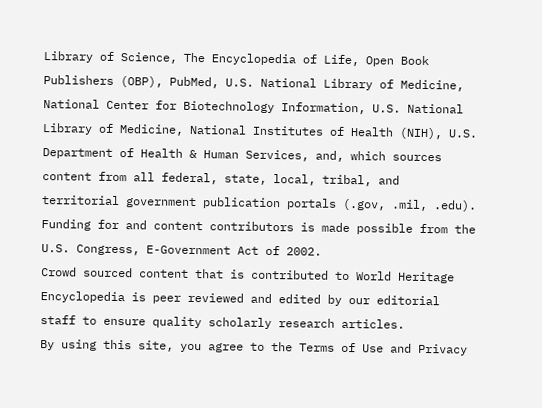Library of Science, The Encyclopedia of Life, Open Book Publishers (OBP), PubMed, U.S. National Library of Medicine, National Center for Biotechnology Information, U.S. National Library of Medicine, National Institutes of Health (NIH), U.S. Department of Health & Human Services, and, which sources content from all federal, state, local, tribal, and territorial government publication portals (.gov, .mil, .edu). Funding for and content contributors is made possible from the U.S. Congress, E-Government Act of 2002.
Crowd sourced content that is contributed to World Heritage Encyclopedia is peer reviewed and edited by our editorial staff to ensure quality scholarly research articles.
By using this site, you agree to the Terms of Use and Privacy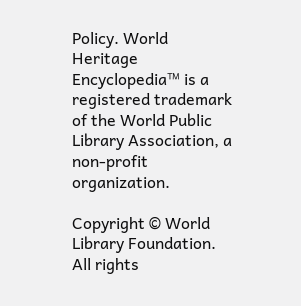Policy. World Heritage Encyclopedia™ is a registered trademark of the World Public Library Association, a non-profit organization.

Copyright © World Library Foundation. All rights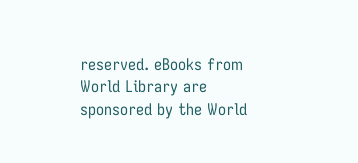reserved. eBooks from World Library are sponsored by the World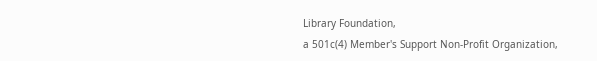Library Foundation,
a 501c(4) Member's Support Non-Profit Organization,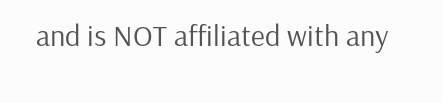and is NOT affiliated with any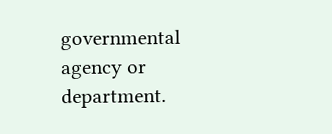governmental agency or department.